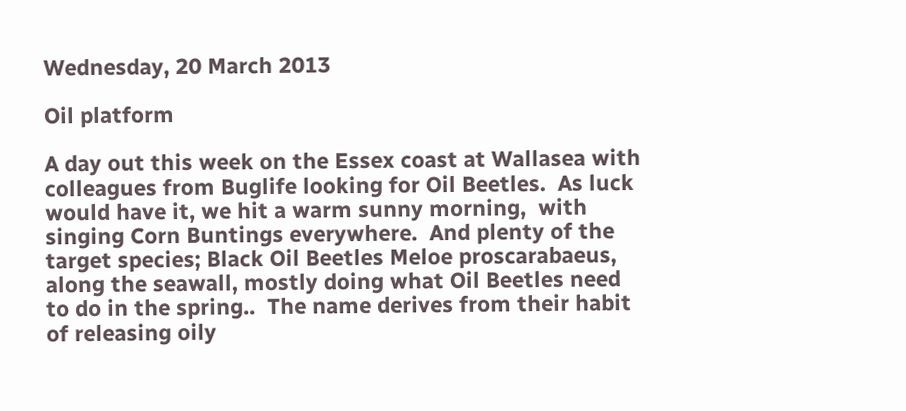Wednesday, 20 March 2013

Oil platform

A day out this week on the Essex coast at Wallasea with colleagues from Buglife looking for Oil Beetles.  As luck would have it, we hit a warm sunny morning,  with singing Corn Buntings everywhere.  And plenty of the target species; Black Oil Beetles Meloe proscarabaeus, along the seawall, mostly doing what Oil Beetles need to do in the spring..  The name derives from their habit of releasing oily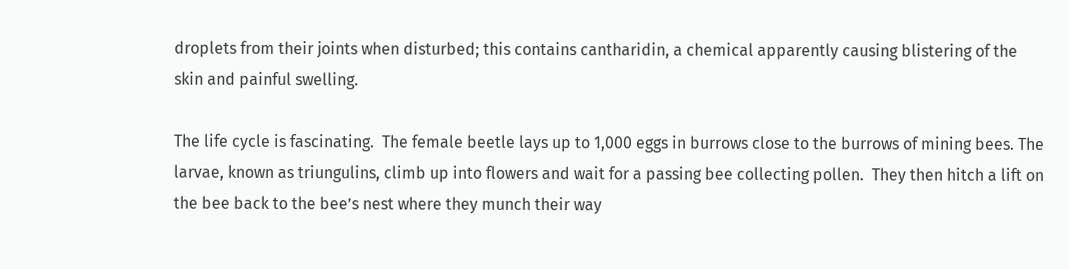droplets from their joints when disturbed; this contains cantharidin, a chemical apparently causing blistering of the skin and painful swelling.

The life cycle is fascinating.  The female beetle lays up to 1,000 eggs in burrows close to the burrows of mining bees. The larvae, known as triungulins, climb up into flowers and wait for a passing bee collecting pollen.  They then hitch a lift on the bee back to the bee’s nest where they munch their way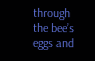through the bee’s eggs and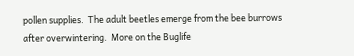pollen supplies.  The adult beetles emerge from the bee burrows after overwintering.  More on the Buglife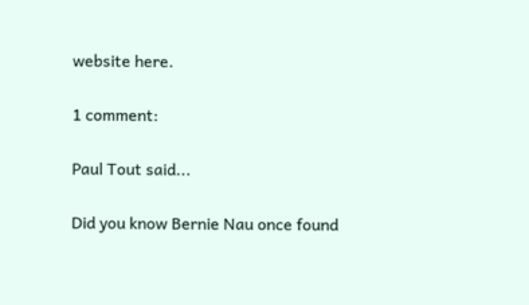website here.

1 comment:

Paul Tout said...

Did you know Bernie Nau once found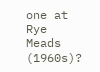one at Rye Meads (1960s)?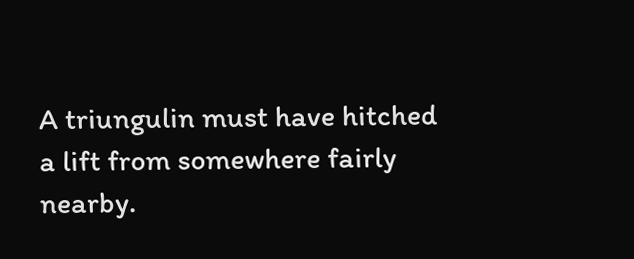A triungulin must have hitched a lift from somewhere fairly nearby.